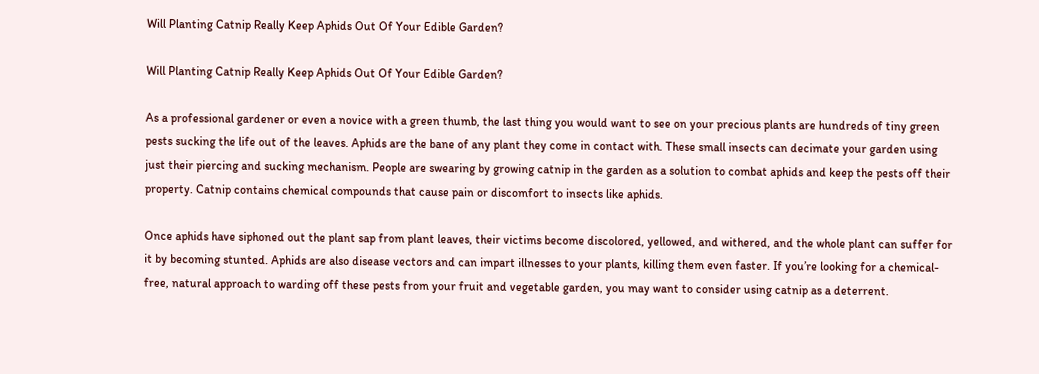Will Planting Catnip Really Keep Aphids Out Of Your Edible Garden?

Will Planting Catnip Really Keep Aphids Out Of Your Edible Garden?

As a professional gardener or even a novice with a green thumb, the last thing you would want to see on your precious plants are hundreds of tiny green pests sucking the life out of the leaves. Aphids are the bane of any plant they come in contact with. These small insects can decimate your garden using just their piercing and sucking mechanism. People are swearing by growing catnip in the garden as a solution to combat aphids and keep the pests off their property. Catnip contains chemical compounds that cause pain or discomfort to insects like aphids.

Once aphids have siphoned out the plant sap from plant leaves, their victims become discolored, yellowed, and withered, and the whole plant can suffer for it by becoming stunted. Aphids are also disease vectors and can impart illnesses to your plants, killing them even faster. If you’re looking for a chemical-free, natural approach to warding off these pests from your fruit and vegetable garden, you may want to consider using catnip as a deterrent.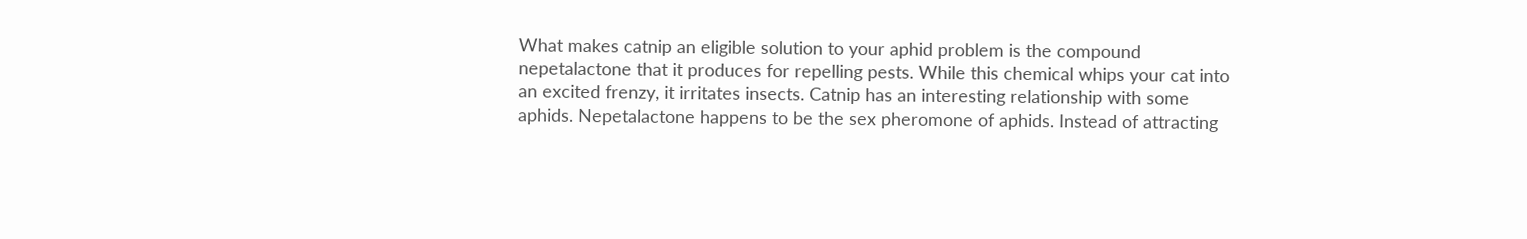What makes catnip an eligible solution to your aphid problem is the compound nepetalactone that it produces for repelling pests. While this chemical whips your cat into an excited frenzy, it irritates insects. Catnip has an interesting relationship with some aphids. Nepetalactone happens to be the sex pheromone of aphids. Instead of attracting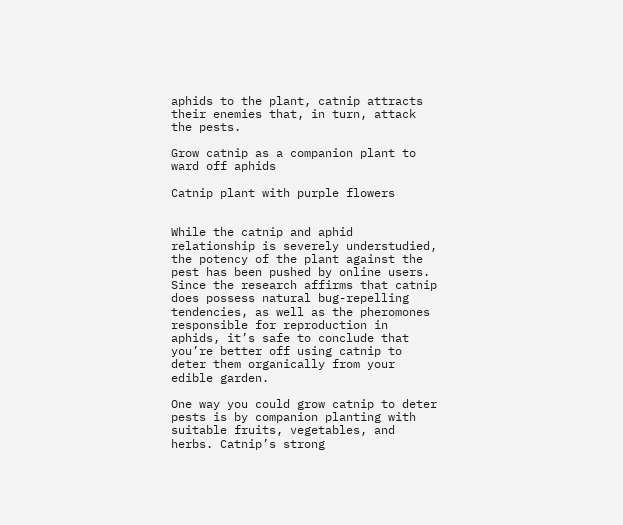aphids to the plant, catnip attracts their enemies that, in turn, attack the pests.

Grow catnip as a companion plant to ward off aphids

Catnip plant with purple flowers


While the catnip and aphid relationship is severely understudied, the potency of the plant against the pest has been pushed by online users. Since the research affirms that catnip does possess natural bug-repelling tendencies, as well as the pheromones responsible for reproduction in aphids, it’s safe to conclude that you’re better off using catnip to deter them organically from your edible garden.

One way you could grow catnip to deter pests is by companion planting with suitable fruits, vegetables, and herbs. Catnip’s strong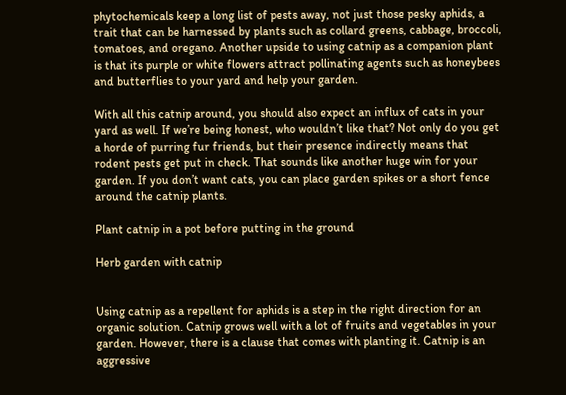phytochemicals keep a long list of pests away, not just those pesky aphids, a trait that can be harnessed by plants such as collard greens, cabbage, broccoli, tomatoes, and oregano. Another upside to using catnip as a companion plant is that its purple or white flowers attract pollinating agents such as honeybees and butterflies to your yard and help your garden.

With all this catnip around, you should also expect an influx of cats in your yard as well. If we’re being honest, who wouldn’t like that? Not only do you get a horde of purring fur friends, but their presence indirectly means that rodent pests get put in check. That sounds like another huge win for your garden. If you don’t want cats, you can place garden spikes or a short fence around the catnip plants.

Plant catnip in a pot before putting in the ground

Herb garden with catnip


Using catnip as a repellent for aphids is a step in the right direction for an organic solution. Catnip grows well with a lot of fruits and vegetables in your garden. However, there is a clause that comes with planting it. Catnip is an aggressive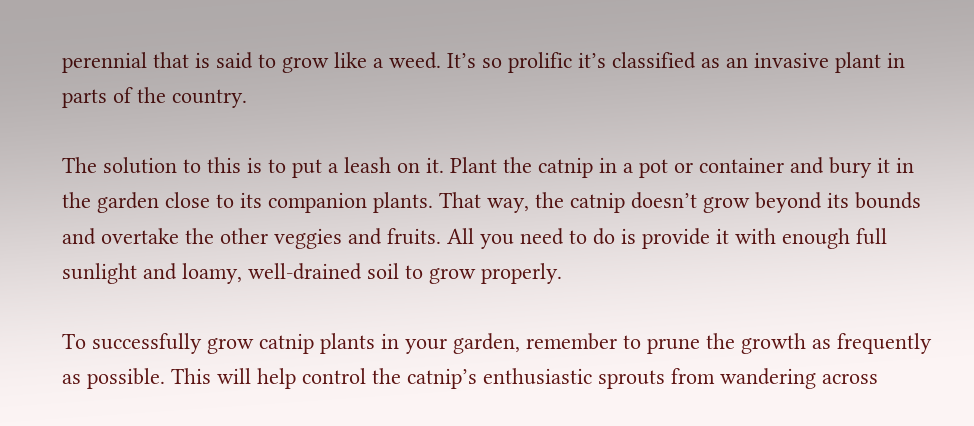perennial that is said to grow like a weed. It’s so prolific it’s classified as an invasive plant in parts of the country.

The solution to this is to put a leash on it. Plant the catnip in a pot or container and bury it in the garden close to its companion plants. That way, the catnip doesn’t grow beyond its bounds and overtake the other veggies and fruits. All you need to do is provide it with enough full sunlight and loamy, well-drained soil to grow properly.

To successfully grow catnip plants in your garden, remember to prune the growth as frequently as possible. This will help control the catnip’s enthusiastic sprouts from wandering across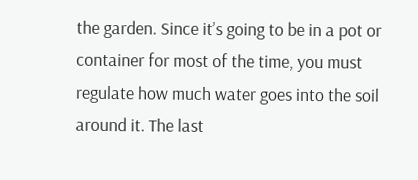the garden. Since it’s going to be in a pot or container for most of the time, you must regulate how much water goes into the soil around it. The last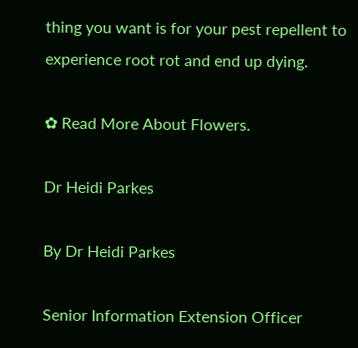thing you want is for your pest repellent to experience root rot and end up dying.

✿ Read More About Flowers.

Dr Heidi Parkes

By Dr Heidi Parkes

Senior Information Extension Officer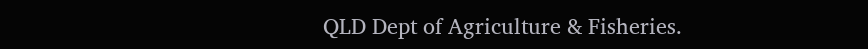QLD Dept of Agriculture & Fisheries.